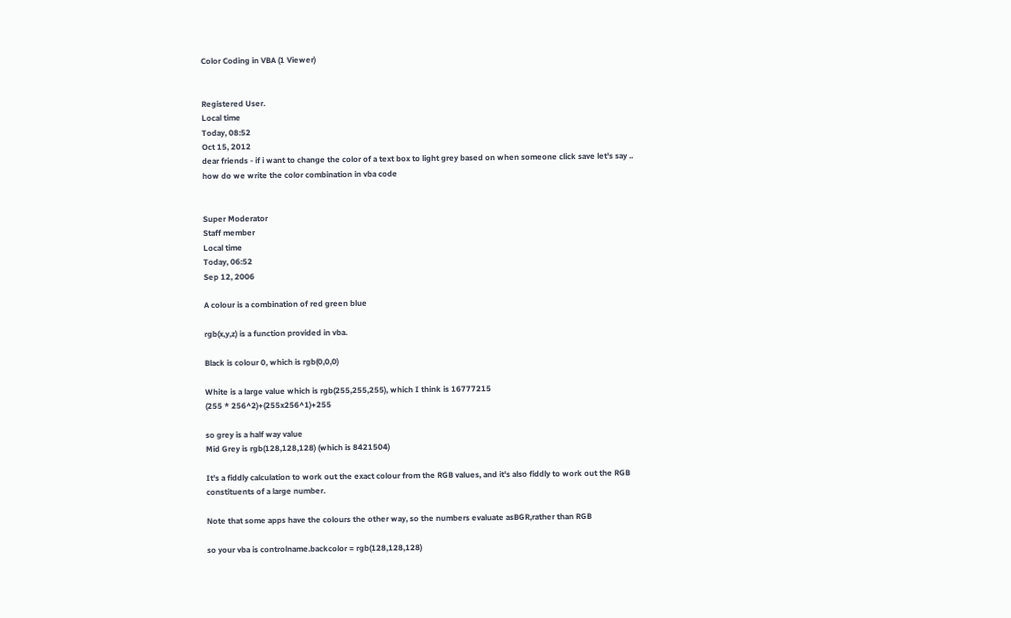Color Coding in VBA (1 Viewer)


Registered User.
Local time
Today, 08:52
Oct 15, 2012
dear friends - if i want to change the color of a text box to light grey based on when someone click save let's say .. how do we write the color combination in vba code


Super Moderator
Staff member
Local time
Today, 06:52
Sep 12, 2006

A colour is a combination of red green blue

rgb(x,y,z) is a function provided in vba.

Black is colour 0, which is rgb(0,0,0)

White is a large value which is rgb(255,255,255), which I think is 16777215
(255 * 256^2)+(255x256^1)+255

so grey is a half way value
Mid Grey is rgb(128,128,128) (which is 8421504)

It's a fiddly calculation to work out the exact colour from the RGB values, and it's also fiddly to work out the RGB constituents of a large number.

Note that some apps have the colours the other way, so the numbers evaluate asBGR,rather than RGB

so your vba is controlname.backcolor = rgb(128,128,128)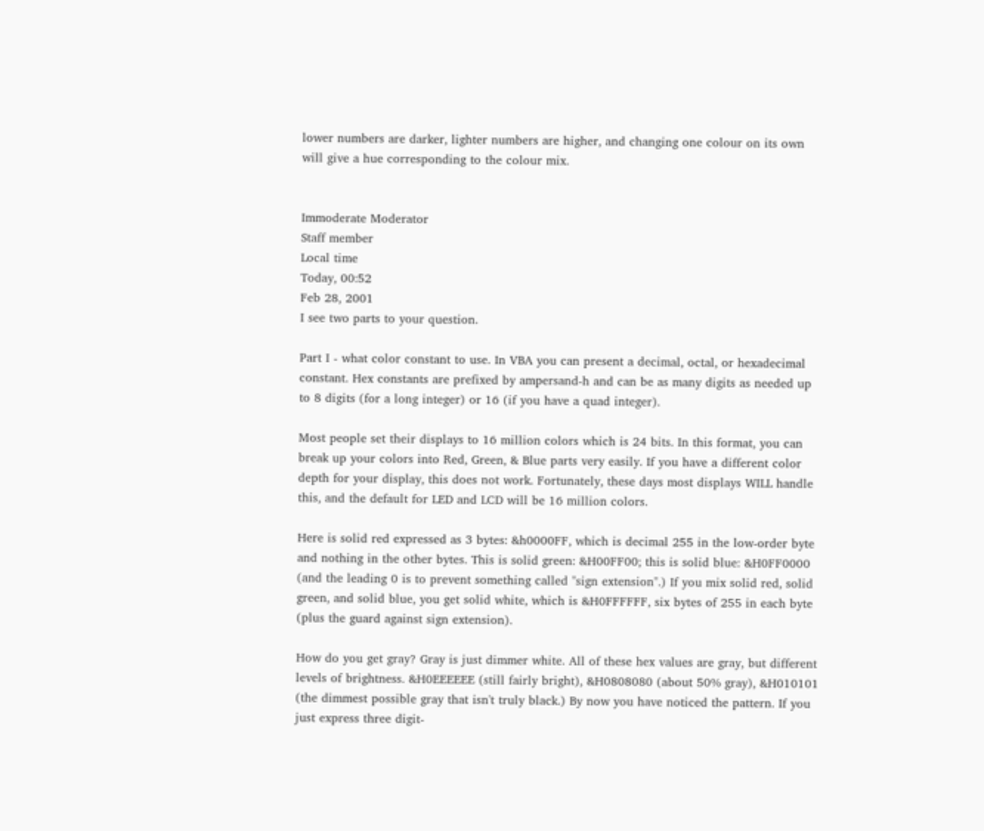lower numbers are darker, lighter numbers are higher, and changing one colour on its own will give a hue corresponding to the colour mix.


Immoderate Moderator
Staff member
Local time
Today, 00:52
Feb 28, 2001
I see two parts to your question.

Part I - what color constant to use. In VBA you can present a decimal, octal, or hexadecimal constant. Hex constants are prefixed by ampersand-h and can be as many digits as needed up to 8 digits (for a long integer) or 16 (if you have a quad integer).

Most people set their displays to 16 million colors which is 24 bits. In this format, you can break up your colors into Red, Green, & Blue parts very easily. If you have a different color depth for your display, this does not work. Fortunately, these days most displays WILL handle this, and the default for LED and LCD will be 16 million colors.

Here is solid red expressed as 3 bytes: &h0000FF, which is decimal 255 in the low-order byte and nothing in the other bytes. This is solid green: &H00FF00; this is solid blue: &H0FF0000 (and the leading 0 is to prevent something called "sign extension".) If you mix solid red, solid green, and solid blue, you get solid white, which is &H0FFFFFF, six bytes of 255 in each byte (plus the guard against sign extension).

How do you get gray? Gray is just dimmer white. All of these hex values are gray, but different levels of brightness. &H0EEEEEE (still fairly bright), &H0808080 (about 50% gray), &H010101 (the dimmest possible gray that isn't truly black.) By now you have noticed the pattern. If you just express three digit-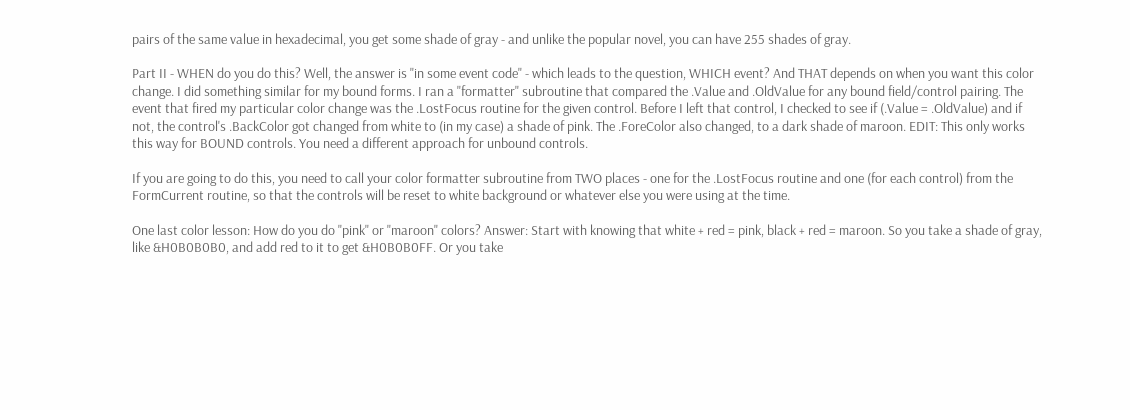pairs of the same value in hexadecimal, you get some shade of gray - and unlike the popular novel, you can have 255 shades of gray.

Part II - WHEN do you do this? Well, the answer is "in some event code" - which leads to the question, WHICH event? And THAT depends on when you want this color change. I did something similar for my bound forms. I ran a "formatter" subroutine that compared the .Value and .OldValue for any bound field/control pairing. The event that fired my particular color change was the .LostFocus routine for the given control. Before I left that control, I checked to see if (.Value = .OldValue) and if not, the control's .BackColor got changed from white to (in my case) a shade of pink. The .ForeColor also changed, to a dark shade of maroon. EDIT: This only works this way for BOUND controls. You need a different approach for unbound controls.

If you are going to do this, you need to call your color formatter subroutine from TWO places - one for the .LostFocus routine and one (for each control) from the FormCurrent routine, so that the controls will be reset to white background or whatever else you were using at the time.

One last color lesson: How do you do "pink" or "maroon" colors? Answer: Start with knowing that white + red = pink, black + red = maroon. So you take a shade of gray, like &H0B0B0B0, and add red to it to get &H0B0B0FF. Or you take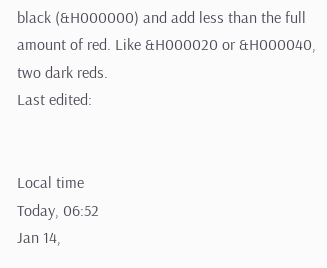black (&H000000) and add less than the full amount of red. Like &H000020 or &H000040, two dark reds.
Last edited:


Local time
Today, 06:52
Jan 14,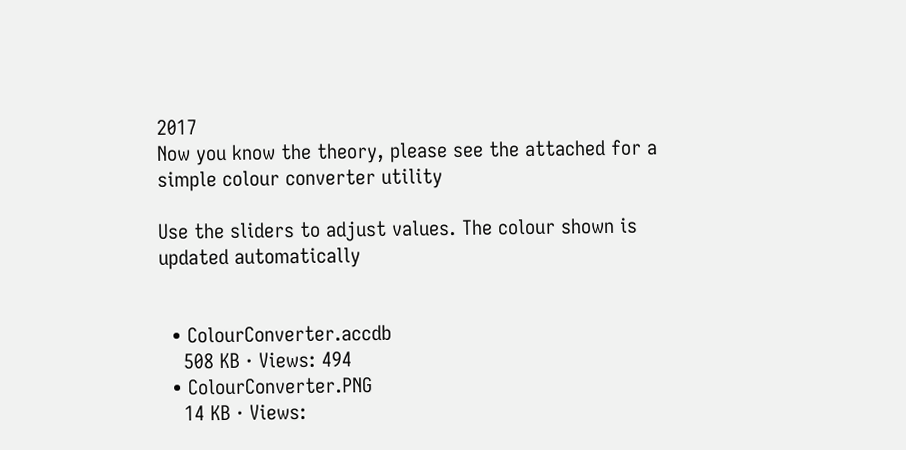2017
Now you know the theory, please see the attached for a simple colour converter utility

Use the sliders to adjust values. The colour shown is updated automatically


  • ColourConverter.accdb
    508 KB · Views: 494
  • ColourConverter.PNG
    14 KB · Views: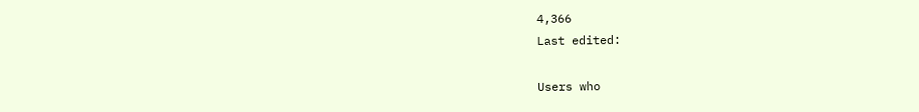4,366
Last edited:

Users who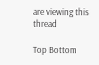are viewing this thread

Top Bottom